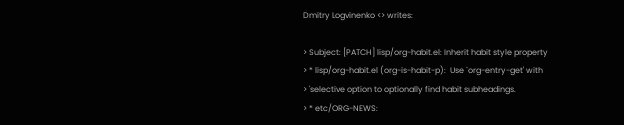Dmitry Logvinenko <> writes:

> Subject: [PATCH] lisp/org-habit.el: Inherit habit style property
> * lisp/org-habit.el (org-is-habit-p):  Use `org-entry-get' with
> 'selective option to optionally find habit subheadings.
> * etc/ORG-NEWS: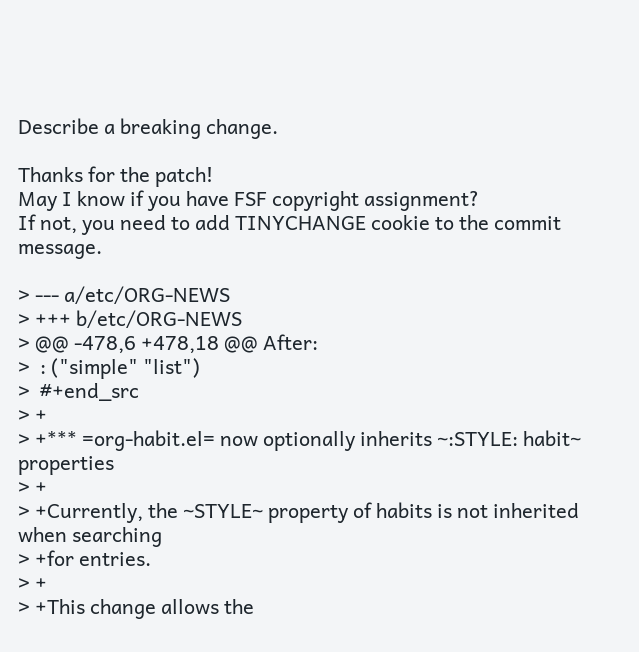Describe a breaking change.

Thanks for the patch!
May I know if you have FSF copyright assignment?
If not, you need to add TINYCHANGE cookie to the commit message.

> --- a/etc/ORG-NEWS
> +++ b/etc/ORG-NEWS
> @@ -478,6 +478,18 @@ After:
>  : ("simple" "list")
>  #+end_src
> +
> +*** =org-habit.el= now optionally inherits ~:STYLE: habit~ properties
> +
> +Currently, the ~STYLE~ property of habits is not inherited when searching
> +for entries.
> +
> +This change allows the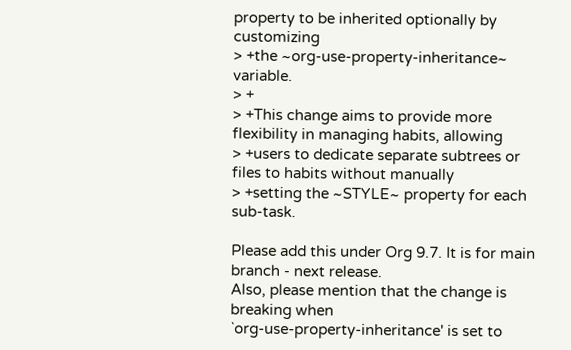property to be inherited optionally by customizing
> +the ~org-use-property-inheritance~ variable.
> +
> +This change aims to provide more flexibility in managing habits, allowing
> +users to dedicate separate subtrees or files to habits without manually
> +setting the ~STYLE~ property for each sub-task.

Please add this under Org 9.7. It is for main branch - next release.
Also, please mention that the change is breaking when
`org-use-property-inheritance' is set to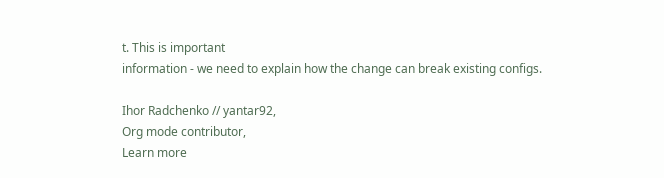t. This is important
information - we need to explain how the change can break existing configs.

Ihor Radchenko // yantar92,
Org mode contributor,
Learn more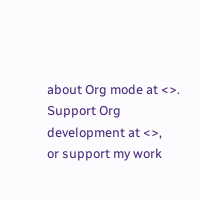about Org mode at <>.
Support Org development at <>,
or support my work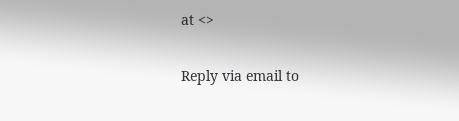at <>

Reply via email to